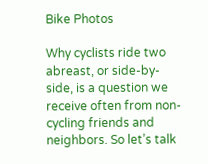Bike Photos

Why cyclists ride two abreast, or side-by-side, is a question we receive often from non-cycling friends and neighbors. So let’s talk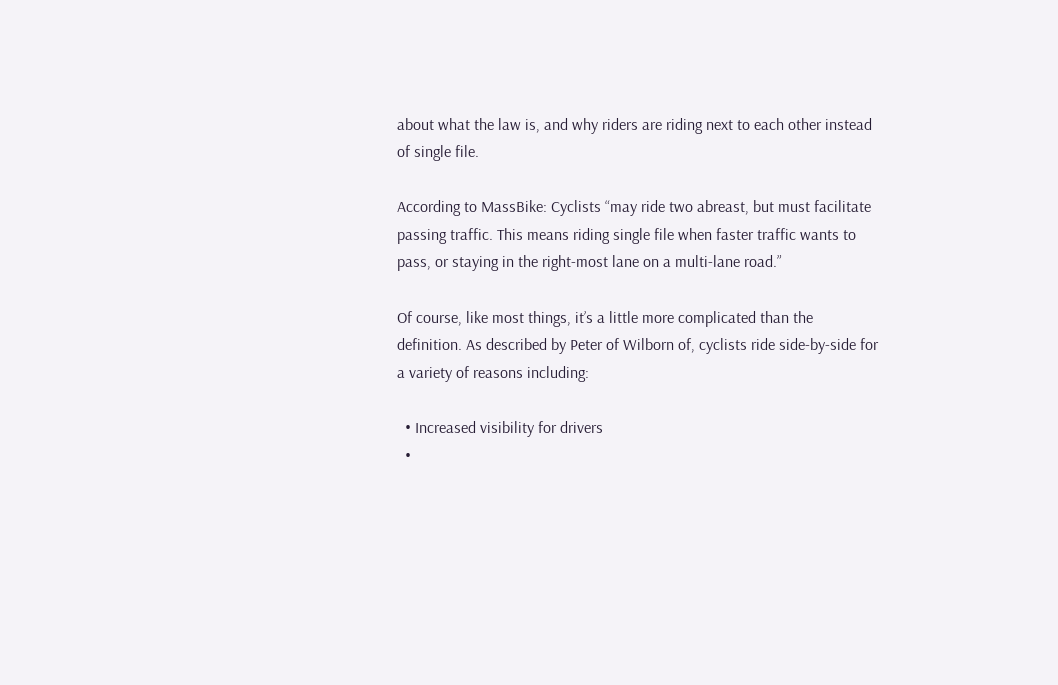about what the law is, and why riders are riding next to each other instead of single file.

According to MassBike: Cyclists “may ride two abreast, but must facilitate passing traffic. This means riding single file when faster traffic wants to pass, or staying in the right-most lane on a multi-lane road.”

Of course, like most things, it’s a little more complicated than the definition. As described by Peter of Wilborn of, cyclists ride side-by-side for a variety of reasons including:

  • Increased visibility for drivers
  •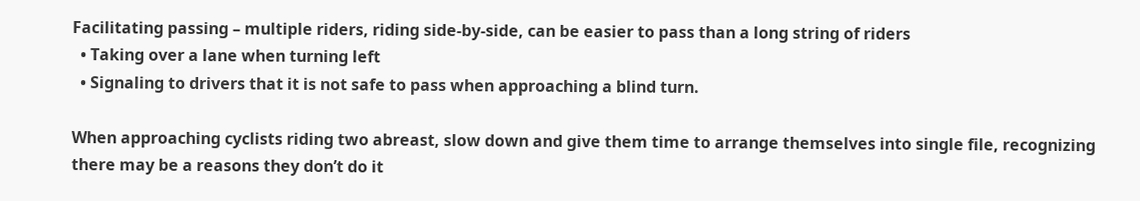Facilitating passing – multiple riders, riding side-by-side, can be easier to pass than a long string of riders
  • Taking over a lane when turning left
  • Signaling to drivers that it is not safe to pass when approaching a blind turn.

When approaching cyclists riding two abreast, slow down and give them time to arrange themselves into single file, recognizing there may be a reasons they don’t do it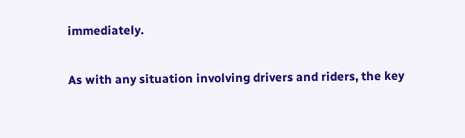immediately.

As with any situation involving drivers and riders, the key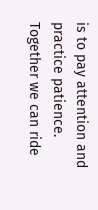is to pay attention and practice patience. Together we can ride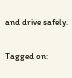and drive safely.

Tagged on: